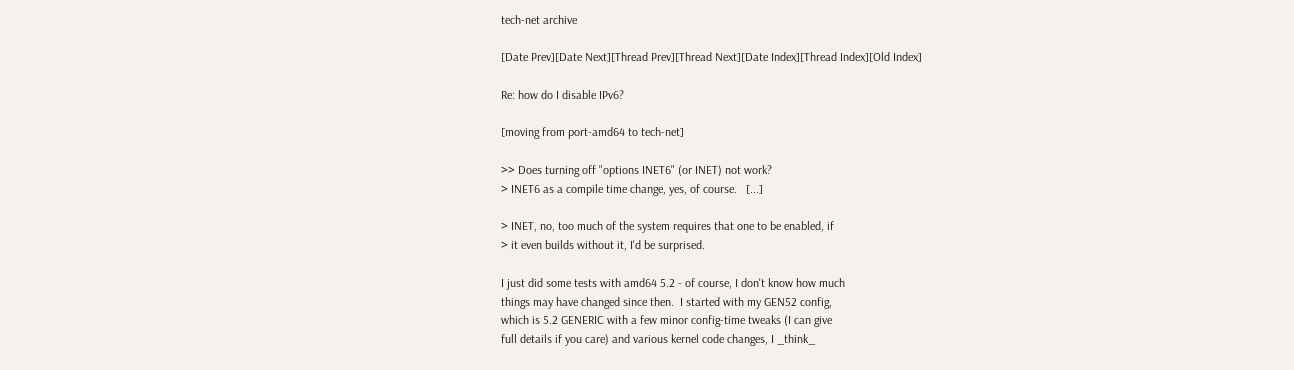tech-net archive

[Date Prev][Date Next][Thread Prev][Thread Next][Date Index][Thread Index][Old Index]

Re: how do I disable IPv6?

[moving from port-amd64 to tech-net]

>> Does turning off "options INET6" (or INET) not work?
> INET6 as a compile time change, yes, of course.   [...]

> INET, no, too much of the system requires that one to be enabled, if
> it even builds without it, I'd be surprised.

I just did some tests with amd64 5.2 - of course, I don't know how much
things may have changed since then.  I started with my GEN52 config,
which is 5.2 GENERIC with a few minor config-time tweaks (I can give
full details if you care) and various kernel code changes, I _think_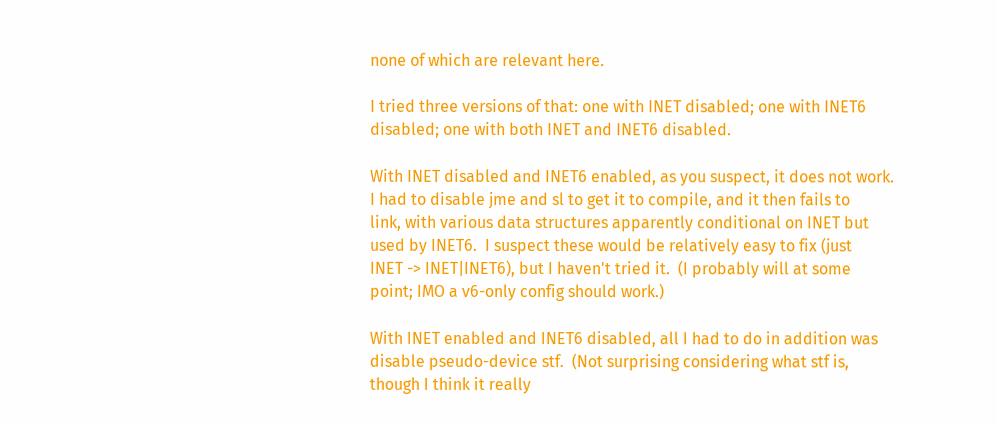none of which are relevant here.

I tried three versions of that: one with INET disabled; one with INET6
disabled; one with both INET and INET6 disabled.

With INET disabled and INET6 enabled, as you suspect, it does not work.
I had to disable jme and sl to get it to compile, and it then fails to
link, with various data structures apparently conditional on INET but
used by INET6.  I suspect these would be relatively easy to fix (just
INET -> INET|INET6), but I haven't tried it.  (I probably will at some
point; IMO a v6-only config should work.)

With INET enabled and INET6 disabled, all I had to do in addition was
disable pseudo-device stf.  (Not surprising considering what stf is,
though I think it really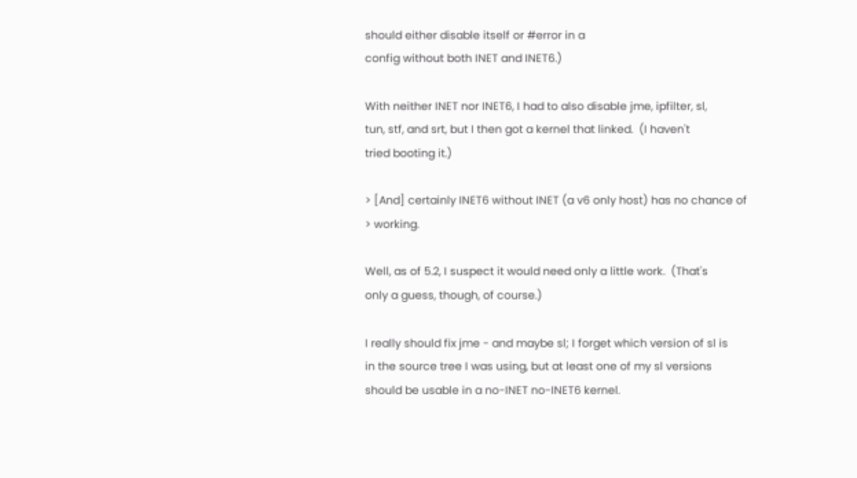should either disable itself or #error in a
config without both INET and INET6.)

With neither INET nor INET6, I had to also disable jme, ipfilter, sl,
tun, stf, and srt, but I then got a kernel that linked.  (I haven't
tried booting it.)

> [And] certainly INET6 without INET (a v6 only host) has no chance of
> working.

Well, as of 5.2, I suspect it would need only a little work.  (That's
only a guess, though, of course.)

I really should fix jme - and maybe sl; I forget which version of sl is
in the source tree I was using, but at least one of my sl versions
should be usable in a no-INET no-INET6 kernel.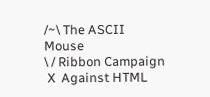/~\ The ASCII                 Mouse
\ / Ribbon Campaign
 X  Against HTML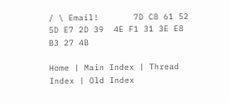/ \ Email!       7D C8 61 52 5D E7 2D 39  4E F1 31 3E E8 B3 27 4B

Home | Main Index | Thread Index | Old Index